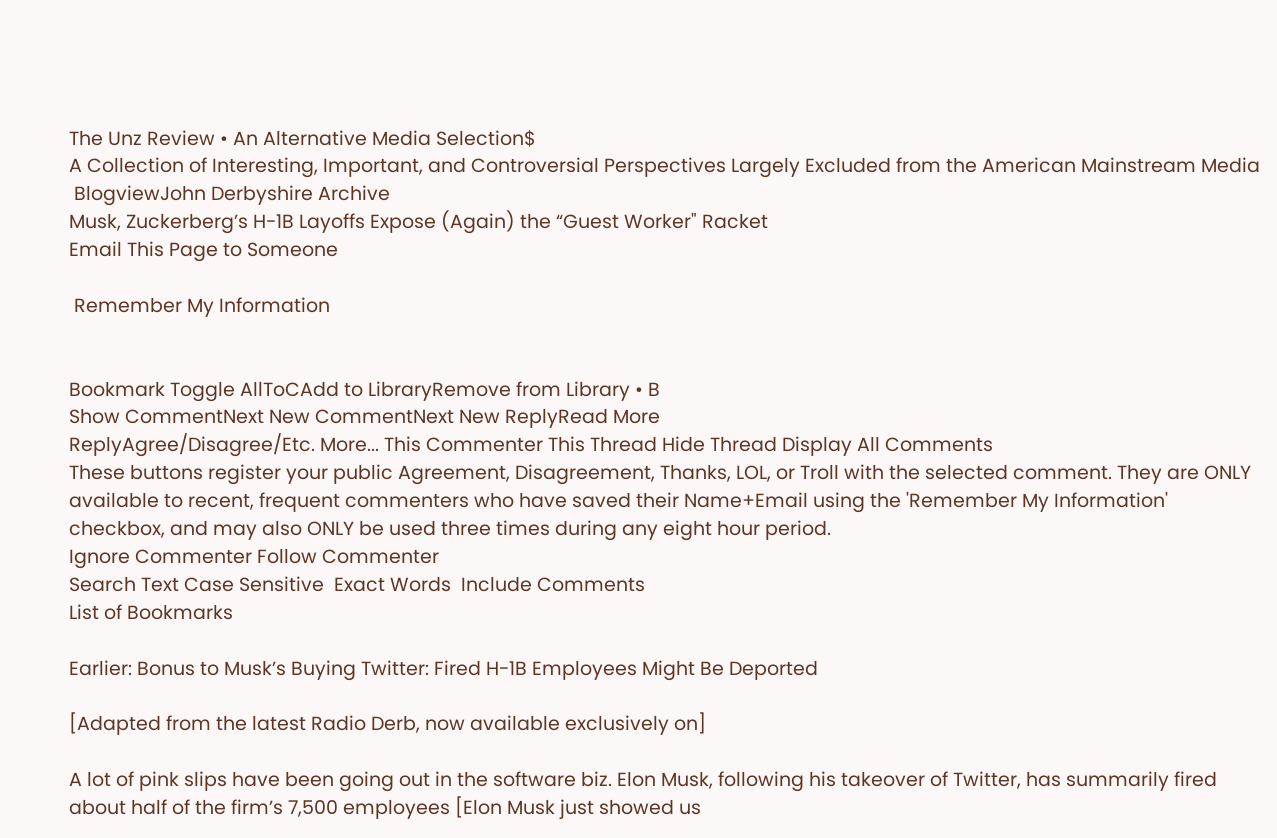The Unz Review • An Alternative Media Selection$
A Collection of Interesting, Important, and Controversial Perspectives Largely Excluded from the American Mainstream Media
 BlogviewJohn Derbyshire Archive
Musk, Zuckerberg’s H-1B Layoffs Expose (Again) the “Guest Worker" Racket
Email This Page to Someone

 Remember My Information


Bookmark Toggle AllToCAdd to LibraryRemove from Library • B
Show CommentNext New CommentNext New ReplyRead More
ReplyAgree/Disagree/Etc. More... This Commenter This Thread Hide Thread Display All Comments
These buttons register your public Agreement, Disagreement, Thanks, LOL, or Troll with the selected comment. They are ONLY available to recent, frequent commenters who have saved their Name+Email using the 'Remember My Information' checkbox, and may also ONLY be used three times during any eight hour period.
Ignore Commenter Follow Commenter
Search Text Case Sensitive  Exact Words  Include Comments
List of Bookmarks

Earlier: Bonus to Musk’s Buying Twitter: Fired H-1B Employees Might Be Deported

[Adapted from the latest Radio Derb, now available exclusively on]

A lot of pink slips have been going out in the software biz. Elon Musk, following his takeover of Twitter, has summarily fired about half of the firm’s 7,500 employees [Elon Musk just showed us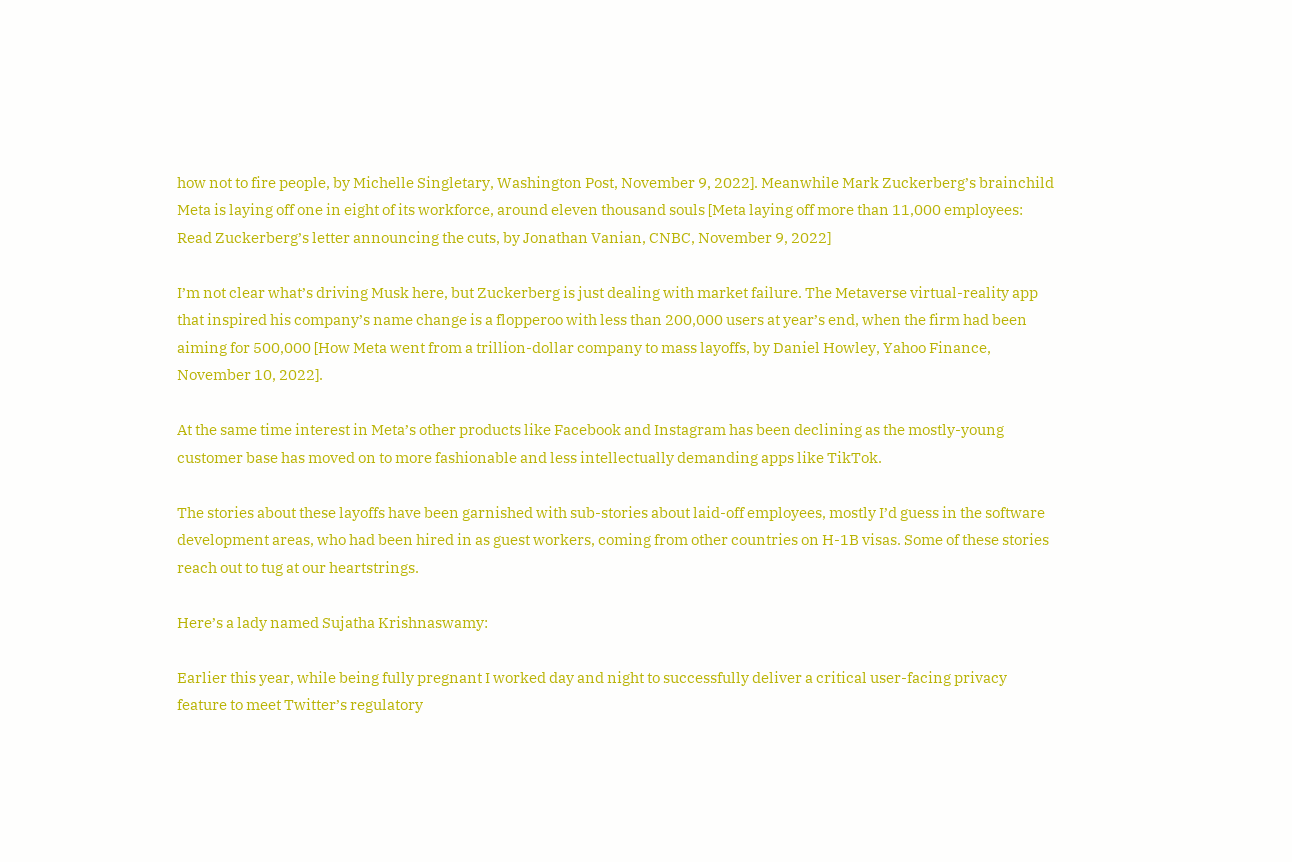how not to fire people, by Michelle Singletary, Washington Post, November 9, 2022]. Meanwhile Mark Zuckerberg’s brainchild Meta is laying off one in eight of its workforce, around eleven thousand souls [Meta laying off more than 11,000 employees: Read Zuckerberg’s letter announcing the cuts, by Jonathan Vanian, CNBC, November 9, 2022]

I’m not clear what’s driving Musk here, but Zuckerberg is just dealing with market failure. The Metaverse virtual-reality app that inspired his company’s name change is a flopperoo with less than 200,000 users at year’s end, when the firm had been aiming for 500,000 [How Meta went from a trillion-dollar company to mass layoffs, by Daniel Howley, Yahoo Finance, November 10, 2022].

At the same time interest in Meta’s other products like Facebook and Instagram has been declining as the mostly-young customer base has moved on to more fashionable and less intellectually demanding apps like TikTok.

The stories about these layoffs have been garnished with sub-stories about laid-off employees, mostly I’d guess in the software development areas, who had been hired in as guest workers, coming from other countries on H-1B visas. Some of these stories reach out to tug at our heartstrings.

Here’s a lady named Sujatha Krishnaswamy:

Earlier this year, while being fully pregnant I worked day and night to successfully deliver a critical user-facing privacy feature to meet Twitter’s regulatory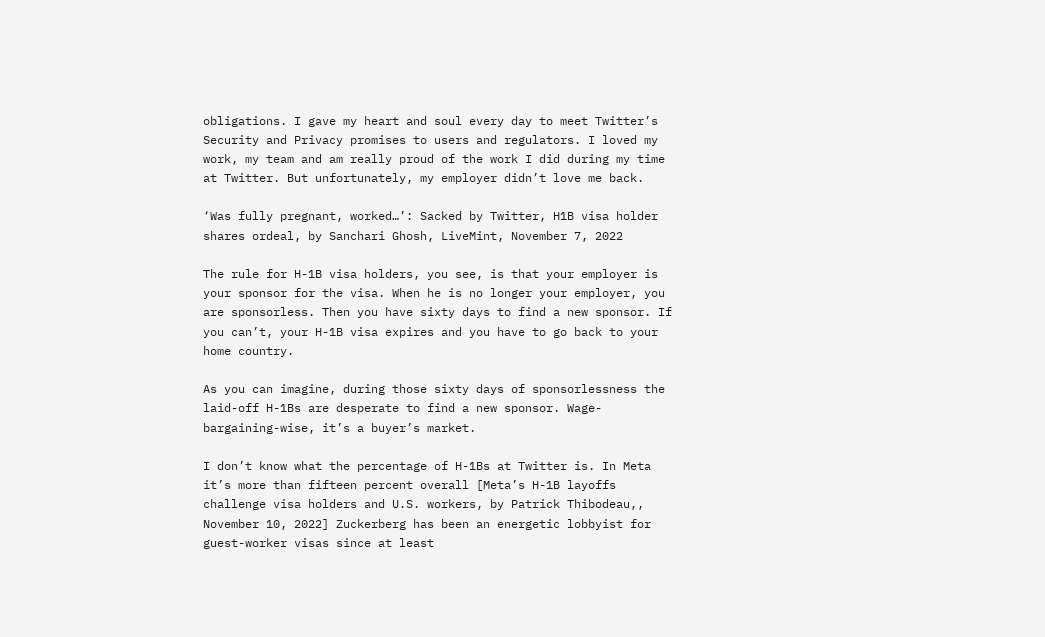obligations. I gave my heart and soul every day to meet Twitter’s Security and Privacy promises to users and regulators. I loved my work, my team and am really proud of the work I did during my time at Twitter. But unfortunately, my employer didn’t love me back.

‘Was fully pregnant, worked…’: Sacked by Twitter, H1B visa holder shares ordeal, by Sanchari Ghosh, LiveMint, November 7, 2022

The rule for H-1B visa holders, you see, is that your employer is your sponsor for the visa. When he is no longer your employer, you are sponsorless. Then you have sixty days to find a new sponsor. If you can’t, your H-1B visa expires and you have to go back to your home country.

As you can imagine, during those sixty days of sponsorlessness the laid-off H-1Bs are desperate to find a new sponsor. Wage-bargaining-wise, it’s a buyer’s market.

I don’t know what the percentage of H-1Bs at Twitter is. In Meta it’s more than fifteen percent overall [Meta’s H-1B layoffs challenge visa holders and U.S. workers, by Patrick Thibodeau,, November 10, 2022] Zuckerberg has been an energetic lobbyist for guest-worker visas since at least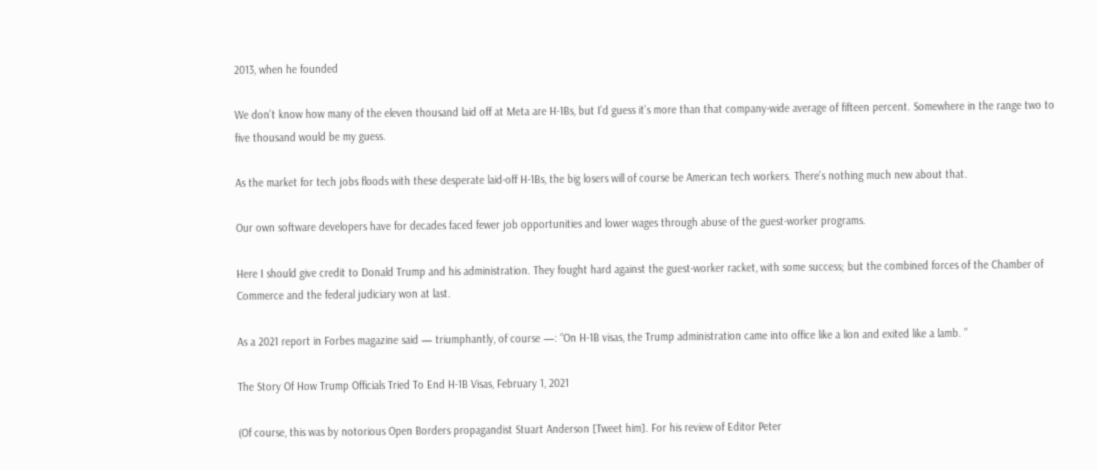2013, when he founded

We don’t know how many of the eleven thousand laid off at Meta are H-1Bs, but I’d guess it’s more than that company-wide average of fifteen percent. Somewhere in the range two to five thousand would be my guess.

As the market for tech jobs floods with these desperate laid-off H-1Bs, the big losers will of course be American tech workers. There’s nothing much new about that.

Our own software developers have for decades faced fewer job opportunities and lower wages through abuse of the guest-worker programs.

Here I should give credit to Donald Trump and his administration. They fought hard against the guest-worker racket, with some success; but the combined forces of the Chamber of Commerce and the federal judiciary won at last.

As a 2021 report in Forbes magazine said — triumphantly, of course —: “On H-1B visas, the Trump administration came into office like a lion and exited like a lamb. ”

The Story Of How Trump Officials Tried To End H-1B Visas, February 1, 2021

(Of course, this was by notorious Open Borders propagandist Stuart Anderson [Tweet him]. For his review of Editor Peter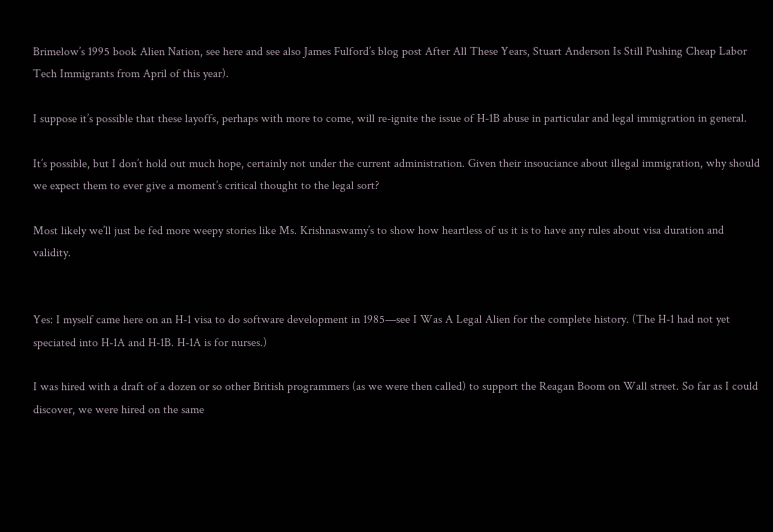Brimelow’s 1995 book Alien Nation, see here and see also James Fulford’s blog post After All These Years, Stuart Anderson Is Still Pushing Cheap Labor Tech Immigrants from April of this year).

I suppose it’s possible that these layoffs, perhaps with more to come, will re-ignite the issue of H-1B abuse in particular and legal immigration in general.

It’s possible, but I don’t hold out much hope, certainly not under the current administration. Given their insouciance about illegal immigration, why should we expect them to ever give a moment’s critical thought to the legal sort?

Most likely we’ll just be fed more weepy stories like Ms. Krishnaswamy’s to show how heartless of us it is to have any rules about visa duration and validity.


Yes: I myself came here on an H-1 visa to do software development in 1985—see I Was A Legal Alien for the complete history. (The H-1 had not yet speciated into H-1A and H-1B. H-1A is for nurses.)

I was hired with a draft of a dozen or so other British programmers (as we were then called) to support the Reagan Boom on Wall street. So far as I could discover, we were hired on the same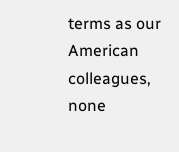terms as our American colleagues, none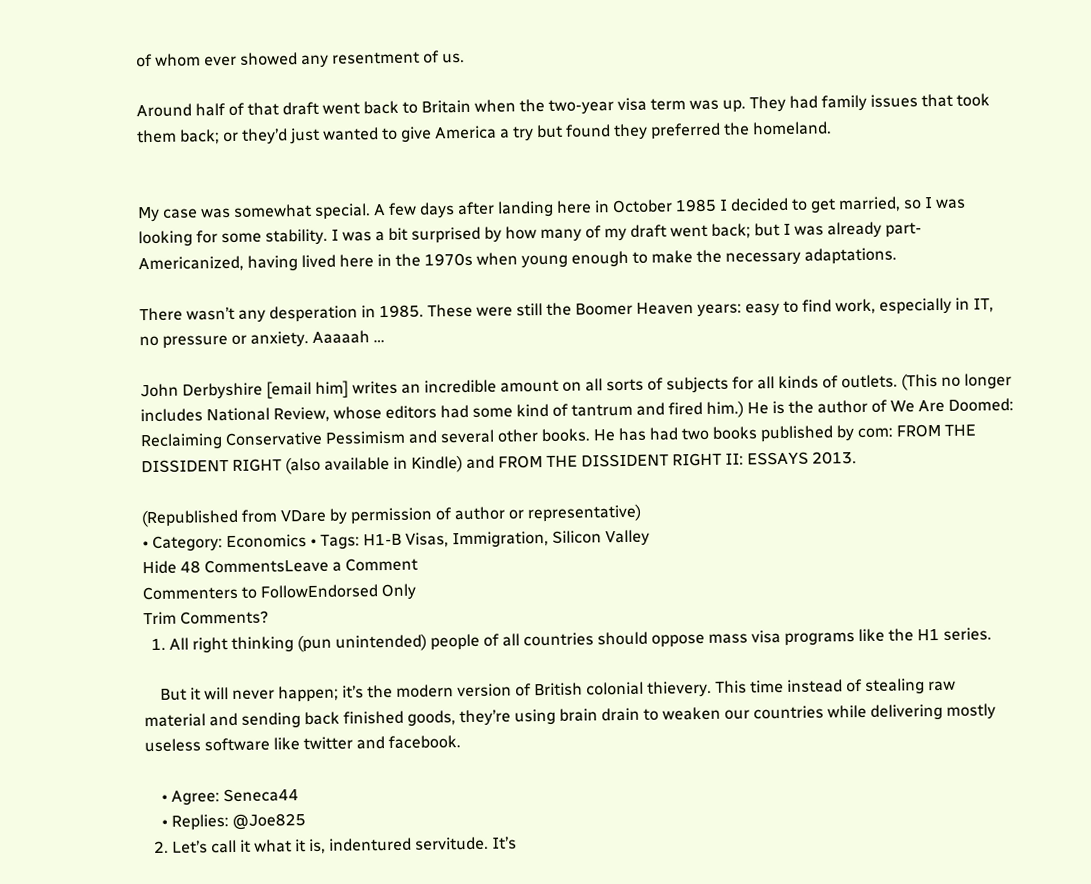of whom ever showed any resentment of us.

Around half of that draft went back to Britain when the two-year visa term was up. They had family issues that took them back; or they’d just wanted to give America a try but found they preferred the homeland.


My case was somewhat special. A few days after landing here in October 1985 I decided to get married, so I was looking for some stability. I was a bit surprised by how many of my draft went back; but I was already part-Americanized, having lived here in the 1970s when young enough to make the necessary adaptations.

There wasn’t any desperation in 1985. These were still the Boomer Heaven years: easy to find work, especially in IT, no pressure or anxiety. Aaaaah …

John Derbyshire [email him] writes an incredible amount on all sorts of subjects for all kinds of outlets. (This no longer includes National Review, whose editors had some kind of tantrum and fired him.) He is the author of We Are Doomed: Reclaiming Conservative Pessimism and several other books. He has had two books published by com: FROM THE DISSIDENT RIGHT (also available in Kindle) and FROM THE DISSIDENT RIGHT II: ESSAYS 2013.

(Republished from VDare by permission of author or representative)
• Category: Economics • Tags: H1-B Visas, Immigration, Silicon Valley
Hide 48 CommentsLeave a Comment
Commenters to FollowEndorsed Only
Trim Comments?
  1. All right thinking (pun unintended) people of all countries should oppose mass visa programs like the H1 series.

    But it will never happen; it’s the modern version of British colonial thievery. This time instead of stealing raw material and sending back finished goods, they’re using brain drain to weaken our countries while delivering mostly useless software like twitter and facebook.

    • Agree: Seneca44
    • Replies: @Joe825
  2. Let’s call it what it is, indentured servitude. It’s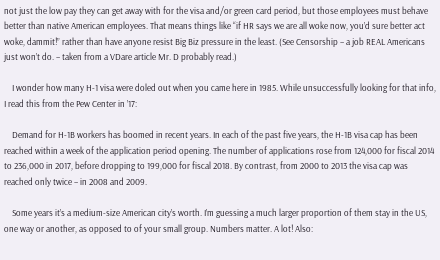not just the low pay they can get away with for the visa and/or green card period, but those employees must behave better than native American employees. That means things like “if HR says we are all woke now, you’d sure better act woke, dammit!” rather than have anyone resist Big Biz pressure in the least. (See Censorship – a job REAL Americans just won’t do. – taken from a VDare article Mr. D probably read.)

    I wonder how many H-1 visa were doled out when you came here in 1985. While unsuccessfully looking for that info, I read this from the Pew Center in ’17:

    Demand for H-1B workers has boomed in recent years. In each of the past five years, the H-1B visa cap has been reached within a week of the application period opening. The number of applications rose from 124,000 for fiscal 2014 to 236,000 in 2017, before dropping to 199,000 for fiscal 2018. By contrast, from 2000 to 2013 the visa cap was reached only twice – in 2008 and 2009.

    Some years it’s a medium-size American city’s worth. I’m guessing a much larger proportion of them stay in the US, one way or another, as opposed to of your small group. Numbers matter. A lot! Also: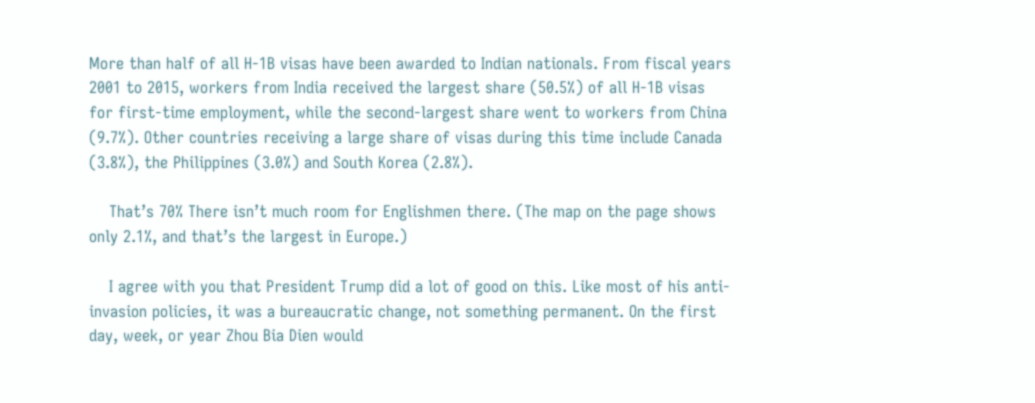More than half of all H-1B visas have been awarded to Indian nationals. From fiscal years 2001 to 2015, workers from India received the largest share (50.5%) of all H-1B visas for first-time employment, while the second-largest share went to workers from China (9.7%). Other countries receiving a large share of visas during this time include Canada (3.8%), the Philippines (3.0%) and South Korea (2.8%).

    That’s 70% There isn’t much room for Englishmen there. (The map on the page shows only 2.1%, and that’s the largest in Europe.)

    I agree with you that President Trump did a lot of good on this. Like most of his anti-invasion policies, it was a bureaucratic change, not something permanent. On the first day, week, or year Zhou Bia Dien would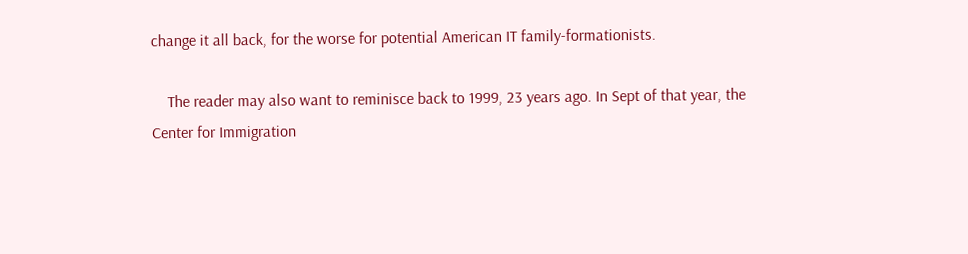change it all back, for the worse for potential American IT family-formationists.

    The reader may also want to reminisce back to 1999, 23 years ago. In Sept of that year, the Center for Immigration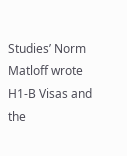Studies’ Norm Matloff wrote H1-B Visas and the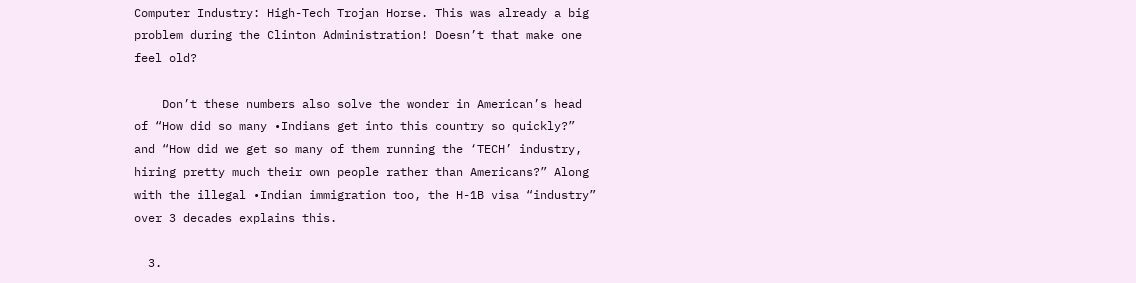Computer Industry: High-Tech Trojan Horse. This was already a big problem during the Clinton Administration! Doesn’t that make one feel old?

    Don’t these numbers also solve the wonder in American’s head of “How did so many •Indians get into this country so quickly?” and “How did we get so many of them running the ‘TECH’ industry, hiring pretty much their own people rather than Americans?” Along with the illegal •Indian immigration too, the H-1B visa “industry” over 3 decades explains this.

  3.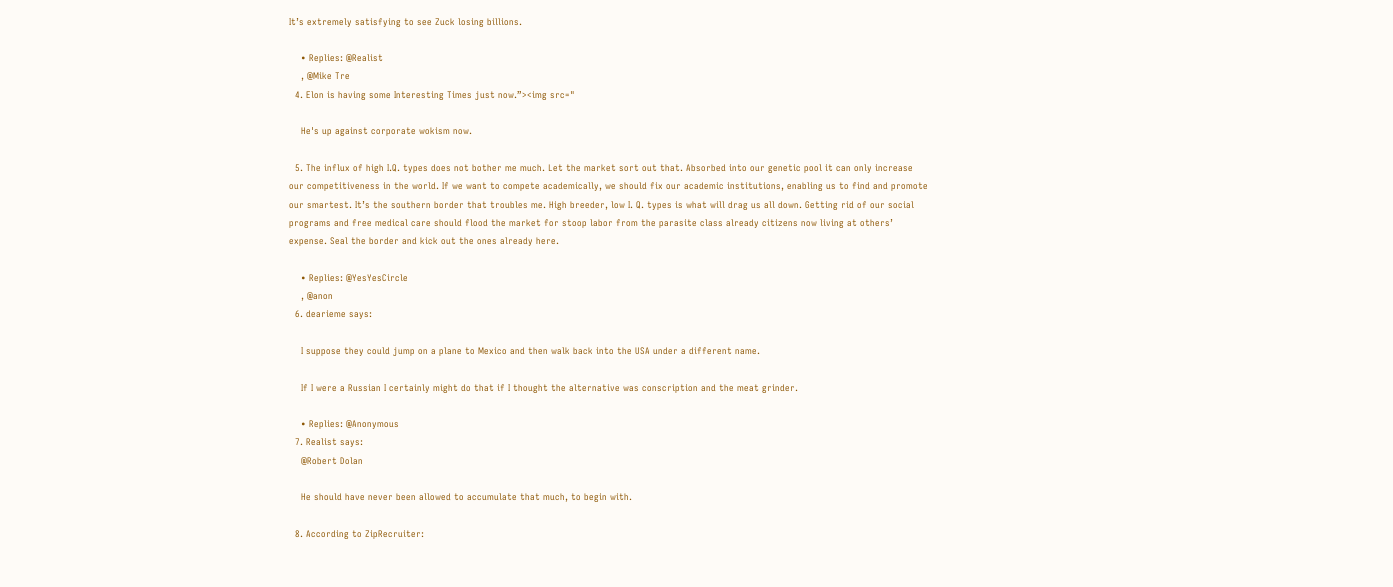It’s extremely satisfying to see Zuck losing billions.

    • Replies: @Realist
    , @Mike Tre
  4. Elon is having some Interesting Times just now.”><img src="

    He's up against corporate wokism now.

  5. The influx of high I.Q. types does not bother me much. Let the market sort out that. Absorbed into our genetic pool it can only increase our competitiveness in the world. If we want to compete academically, we should fix our academic institutions, enabling us to find and promote our smartest. It’s the southern border that troubles me. High breeder, low I. Q. types is what will drag us all down. Getting rid of our social programs and free medical care should flood the market for stoop labor from the parasite class already citizens now living at others’ expense. Seal the border and kick out the ones already here.

    • Replies: @YesYesCircle
    , @anon
  6. dearieme says:

    I suppose they could jump on a plane to Mexico and then walk back into the USA under a different name.

    If I were a Russian I certainly might do that if I thought the alternative was conscription and the meat grinder.

    • Replies: @Anonymous
  7. Realist says:
    @Robert Dolan

    He should have never been allowed to accumulate that much, to begin with.

  8. According to ZipRecruiter: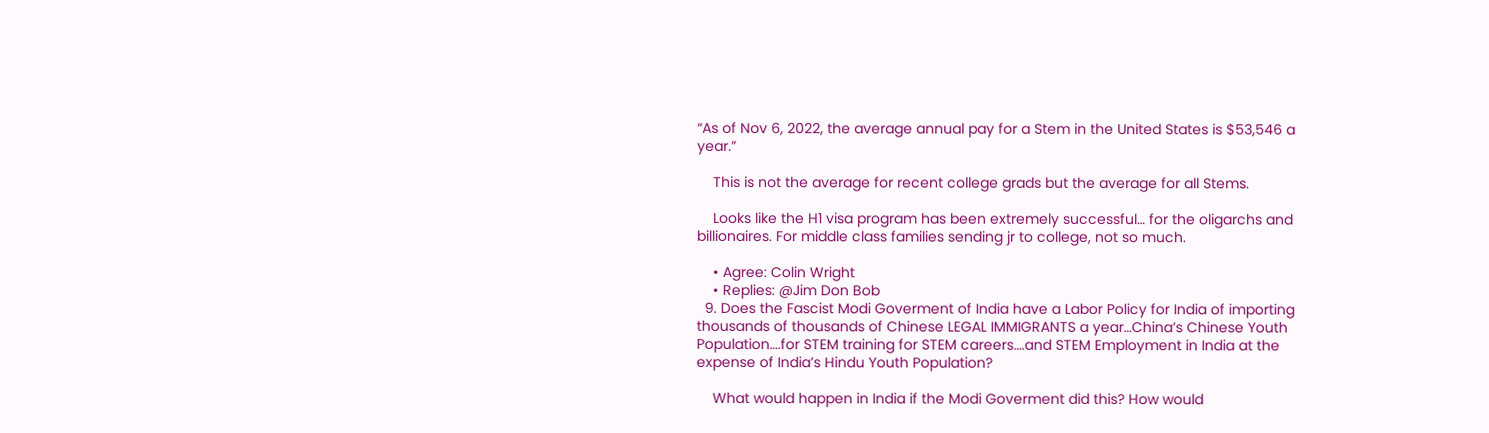“As of Nov 6, 2022, the average annual pay for a Stem in the United States is $53,546 a year.”

    This is not the average for recent college grads but the average for all Stems.

    Looks like the H1 visa program has been extremely successful… for the oligarchs and billionaires. For middle class families sending jr to college, not so much.

    • Agree: Colin Wright
    • Replies: @Jim Don Bob
  9. Does the Fascist Modi Goverment of India have a Labor Policy for India of importing thousands of thousands of Chinese LEGAL IMMIGRANTS a year…China’s Chinese Youth Population….for STEM training for STEM careers….and STEM Employment in India at the expense of India’s Hindu Youth Population?

    What would happen in India if the Modi Goverment did this? How would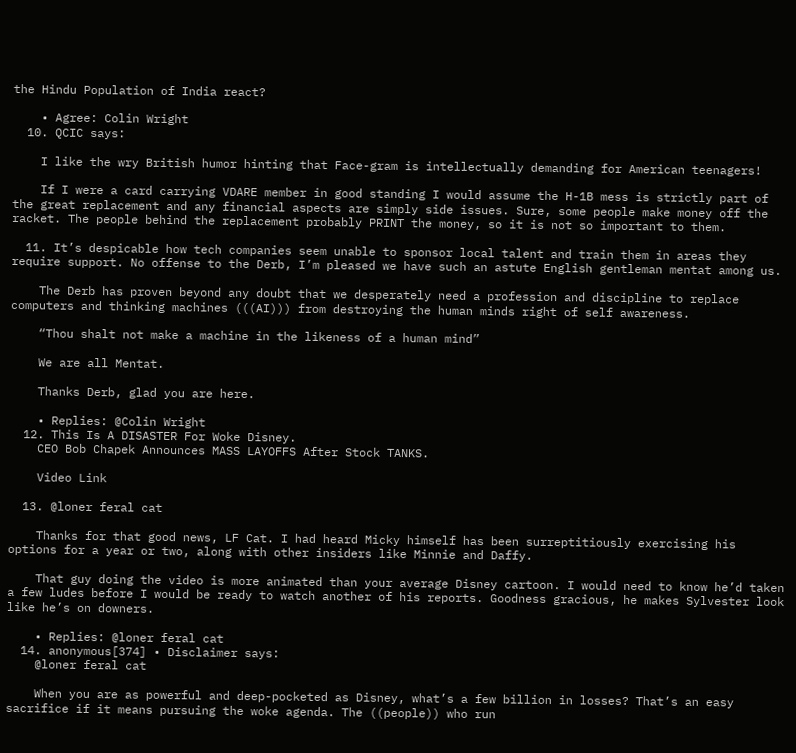the Hindu Population of India react?

    • Agree: Colin Wright
  10. QCIC says:

    I like the wry British humor hinting that Face-gram is intellectually demanding for American teenagers!

    If I were a card carrying VDARE member in good standing I would assume the H-1B mess is strictly part of the great replacement and any financial aspects are simply side issues. Sure, some people make money off the racket. The people behind the replacement probably PRINT the money, so it is not so important to them.

  11. It’s despicable how tech companies seem unable to sponsor local talent and train them in areas they require support. No offense to the Derb, I’m pleased we have such an astute English gentleman mentat among us.

    The Derb has proven beyond any doubt that we desperately need a profession and discipline to replace computers and thinking machines (((AI))) from destroying the human minds right of self awareness.

    “Thou shalt not make a machine in the likeness of a human mind”

    We are all Mentat.

    Thanks Derb, glad you are here.

    • Replies: @Colin Wright
  12. This Is A DISASTER For Woke Disney.
    CEO Bob Chapek Announces MASS LAYOFFS After Stock TANKS.

    Video Link

  13. @loner feral cat

    Thanks for that good news, LF Cat. I had heard Micky himself has been surreptitiously exercising his options for a year or two, along with other insiders like Minnie and Daffy.

    That guy doing the video is more animated than your average Disney cartoon. I would need to know he’d taken a few ludes before I would be ready to watch another of his reports. Goodness gracious, he makes Sylvester look like he’s on downers.

    • Replies: @loner feral cat
  14. anonymous[374] • Disclaimer says:
    @loner feral cat

    When you are as powerful and deep-pocketed as Disney, what’s a few billion in losses? That’s an easy sacrifice if it means pursuing the woke agenda. The ((people)) who run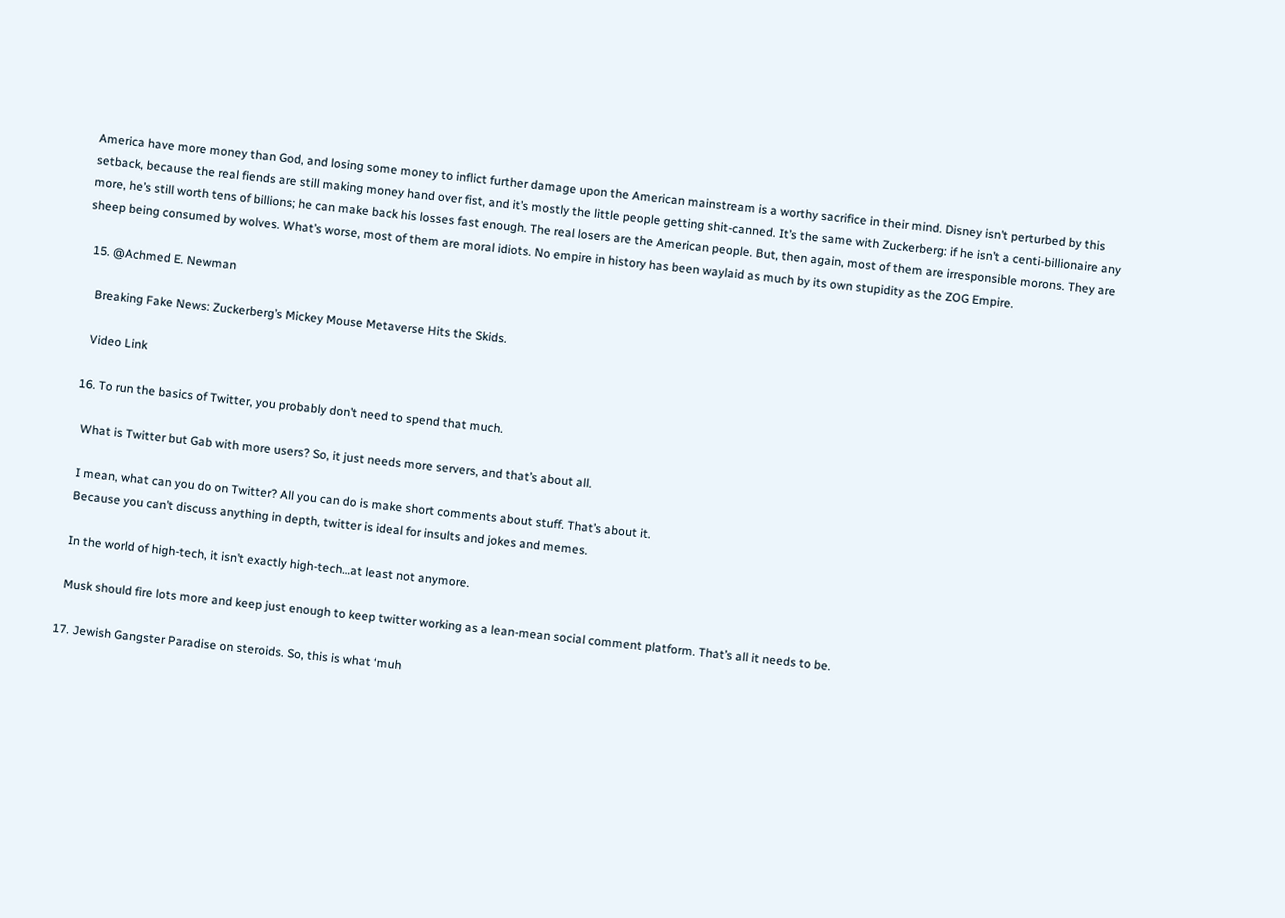America have more money than God, and losing some money to inflict further damage upon the American mainstream is a worthy sacrifice in their mind. Disney isn’t perturbed by this setback, because the real fiends are still making money hand over fist, and it’s mostly the little people getting shit-canned. It’s the same with Zuckerberg: if he isn’t a centi-billionaire any more, he’s still worth tens of billions; he can make back his losses fast enough. The real losers are the American people. But, then again, most of them are irresponsible morons. They are sheep being consumed by wolves. What’s worse, most of them are moral idiots. No empire in history has been waylaid as much by its own stupidity as the ZOG Empire.

  15. @Achmed E. Newman

    Breaking Fake News: Zuckerberg’s Mickey Mouse Metaverse Hits the Skids.

    Video Link

  16. To run the basics of Twitter, you probably don’t need to spend that much.

    What is Twitter but Gab with more users? So, it just needs more servers, and that’s about all.

    I mean, what can you do on Twitter? All you can do is make short comments about stuff. That’s about it.
    Because you can’t discuss anything in depth, twitter is ideal for insults and jokes and memes.

    In the world of high-tech, it isn’t exactly high-tech…at least not anymore.

    Musk should fire lots more and keep just enough to keep twitter working as a lean-mean social comment platform. That’s all it needs to be.

  17. Jewish Gangster Paradise on steroids. So, this is what ‘muh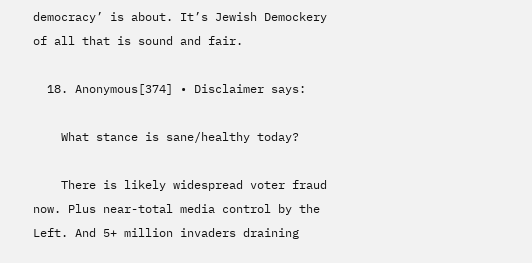democracy’ is about. It’s Jewish Demockery of all that is sound and fair.

  18. Anonymous[374] • Disclaimer says:

    What stance is sane/healthy today?

    There is likely widespread voter fraud now. Plus near-total media control by the Left. And 5+ million invaders draining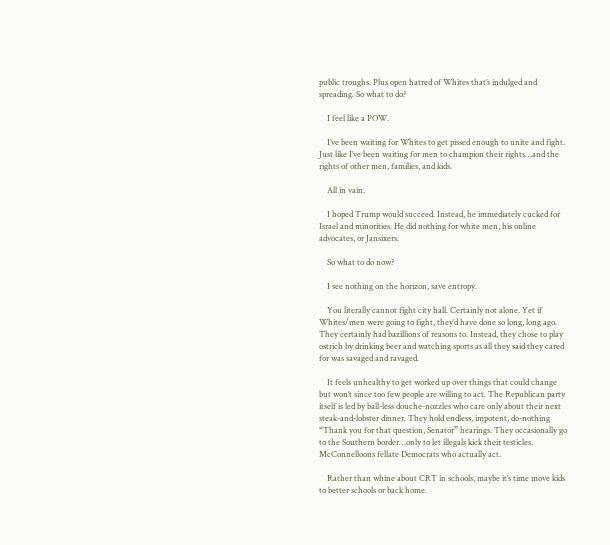public troughs. Plus open hatred of Whites that’s indulged and spreading. So what to do?

    I feel like a POW.

    I’ve been waiting for Whites to get pissed enough to unite and fight. Just like I’ve been waiting for men to champion their rights…and the rights of other men, families, and kids.

    All in vain.

    I hoped Trump would succeed. Instead, he immediately cucked for Israel and minorities. He did nothing for white men, his online advocates, or Jansixers.

    So what to do now?

    I see nothing on the horizon, save entropy.

    You literally cannot fight city hall. Certainly not alone. Yet if Whites/men were going to fight, they’d have done so long, long ago. They certainly had bazillions of reasons to. Instead, they chose to play ostrich by drinking beer and watching sports as all they said they cared for was savaged and ravaged.

    It feels unhealthy to get worked up over things that could change but won’t since too few people are willing to act. The Republican party itself is led by ball-less douche-nozzles who care only about their next steak-and-lobster dinner. They hold endless, impotent, do-nothing “Thank you for that question, Senator” hearings. They occasionally go to the Southern border…only to let illegals kick their testicles. McConnelloons fellate Democrats who actually act.

    Rather than whine about CRT in schools, maybe it’s time move kids to better schools or back home.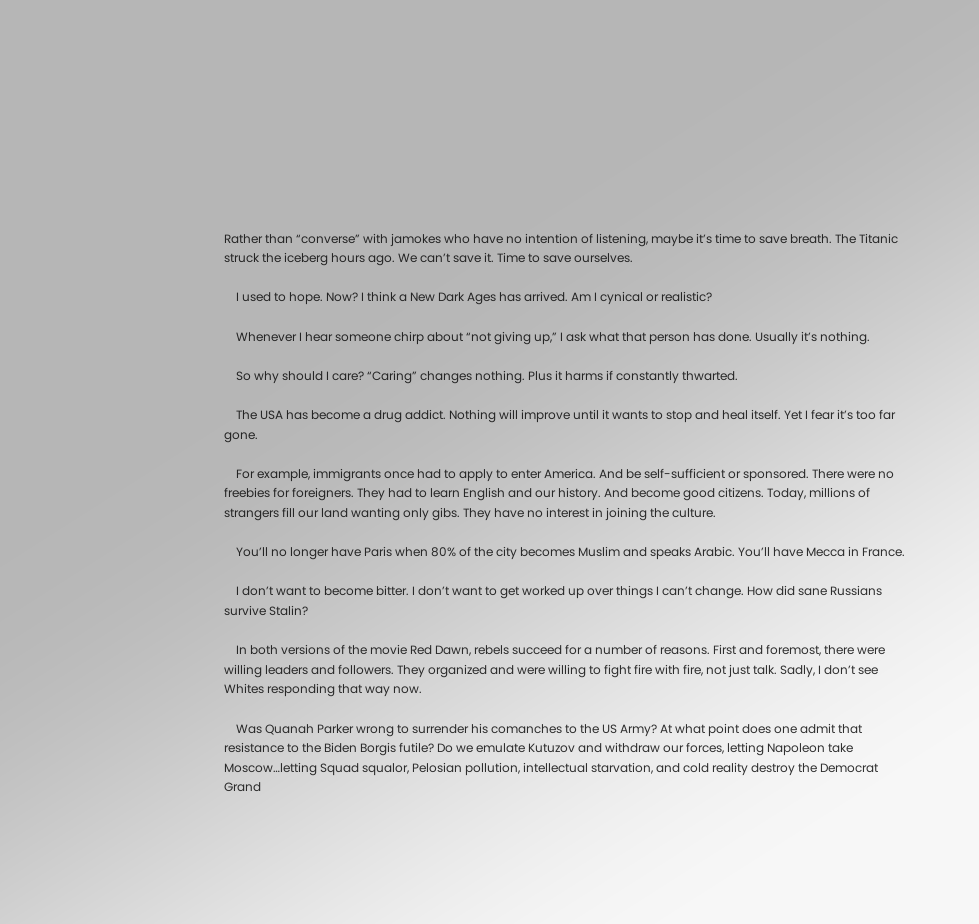Rather than “converse” with jamokes who have no intention of listening, maybe it’s time to save breath. The Titanic struck the iceberg hours ago. We can’t save it. Time to save ourselves.

    I used to hope. Now? I think a New Dark Ages has arrived. Am I cynical or realistic?

    Whenever I hear someone chirp about “not giving up,” I ask what that person has done. Usually it’s nothing.

    So why should I care? “Caring” changes nothing. Plus it harms if constantly thwarted.

    The USA has become a drug addict. Nothing will improve until it wants to stop and heal itself. Yet I fear it’s too far gone.

    For example, immigrants once had to apply to enter America. And be self-sufficient or sponsored. There were no freebies for foreigners. They had to learn English and our history. And become good citizens. Today, millions of strangers fill our land wanting only gibs. They have no interest in joining the culture.

    You’ll no longer have Paris when 80% of the city becomes Muslim and speaks Arabic. You’ll have Mecca in France.

    I don’t want to become bitter. I don’t want to get worked up over things I can’t change. How did sane Russians survive Stalin?

    In both versions of the movie Red Dawn, rebels succeed for a number of reasons. First and foremost, there were willing leaders and followers. They organized and were willing to fight fire with fire, not just talk. Sadly, I don’t see Whites responding that way now.

    Was Quanah Parker wrong to surrender his comanches to the US Army? At what point does one admit that resistance to the Biden Borgis futile? Do we emulate Kutuzov and withdraw our forces, letting Napoleon take Moscow…letting Squad squalor, Pelosian pollution, intellectual starvation, and cold reality destroy the Democrat Grand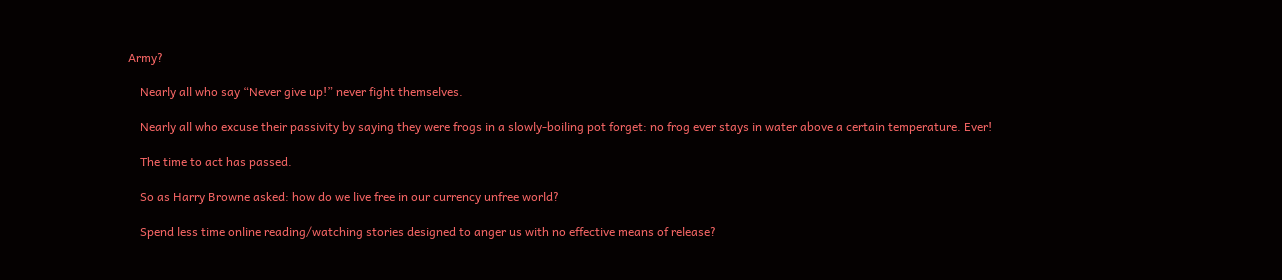Army?

    Nearly all who say “Never give up!” never fight themselves.

    Nearly all who excuse their passivity by saying they were frogs in a slowly-boiling pot forget: no frog ever stays in water above a certain temperature. Ever!

    The time to act has passed.

    So as Harry Browne asked: how do we live free in our currency unfree world?

    Spend less time online reading/watching stories designed to anger us with no effective means of release?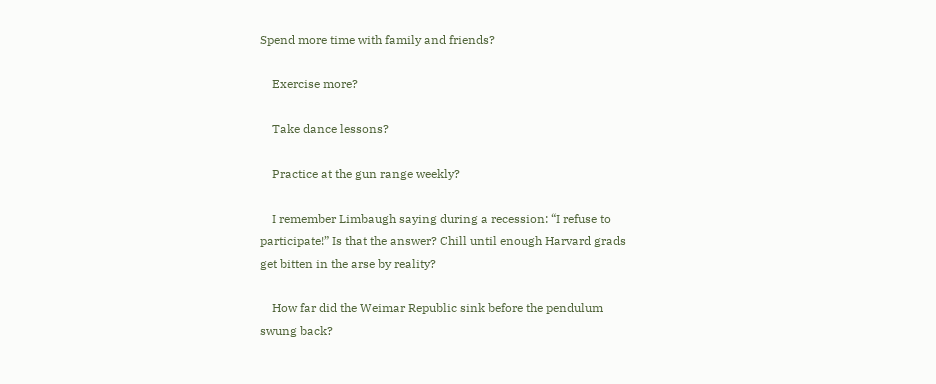Spend more time with family and friends?

    Exercise more?

    Take dance lessons?

    Practice at the gun range weekly?

    I remember Limbaugh saying during a recession: “I refuse to participate!” Is that the answer? Chill until enough Harvard grads get bitten in the arse by reality?

    How far did the Weimar Republic sink before the pendulum swung back?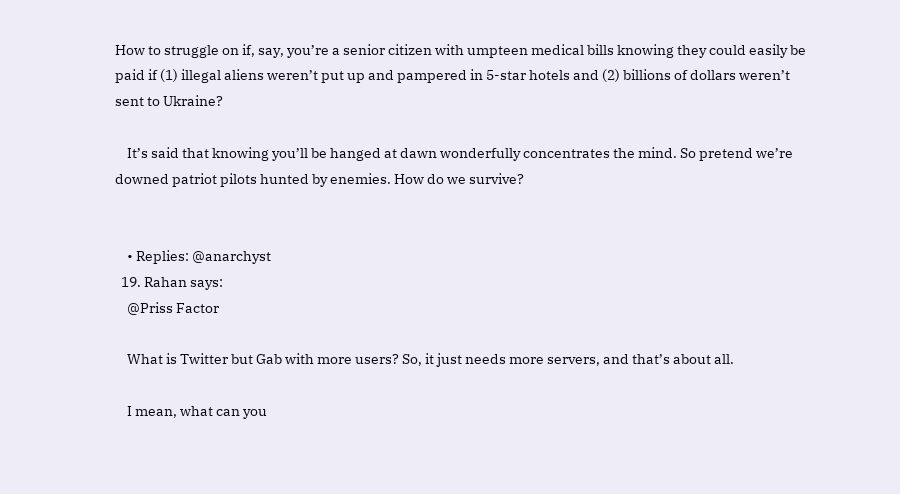How to struggle on if, say, you’re a senior citizen with umpteen medical bills knowing they could easily be paid if (1) illegal aliens weren’t put up and pampered in 5-star hotels and (2) billions of dollars weren’t sent to Ukraine?

    It’s said that knowing you’ll be hanged at dawn wonderfully concentrates the mind. So pretend we’re downed patriot pilots hunted by enemies. How do we survive?


    • Replies: @anarchyst
  19. Rahan says:
    @Priss Factor

    What is Twitter but Gab with more users? So, it just needs more servers, and that’s about all.

    I mean, what can you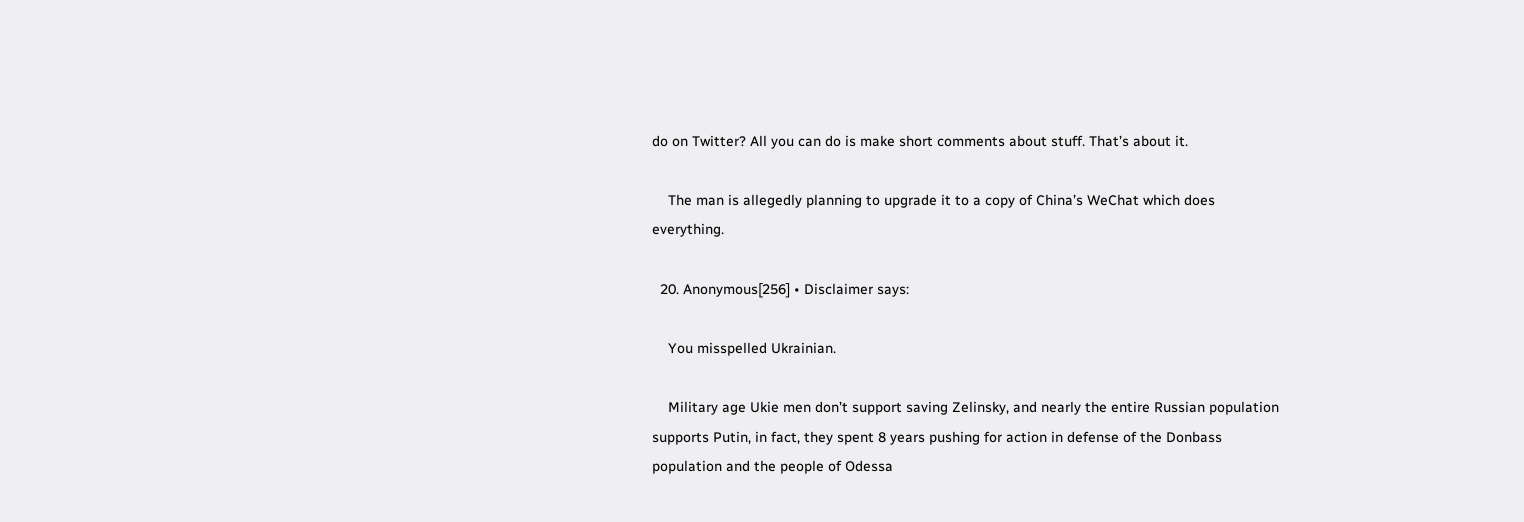do on Twitter? All you can do is make short comments about stuff. That’s about it.

    The man is allegedly planning to upgrade it to a copy of China’s WeChat which does everything.

  20. Anonymous[256] • Disclaimer says:

    You misspelled Ukrainian.

    Military age Ukie men don’t support saving Zelinsky, and nearly the entire Russian population supports Putin, in fact, they spent 8 years pushing for action in defense of the Donbass population and the people of Odessa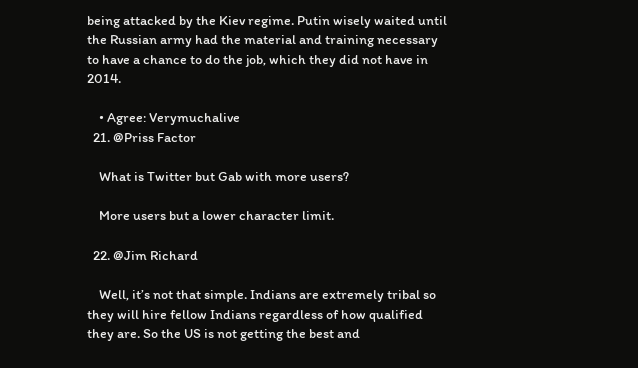being attacked by the Kiev regime. Putin wisely waited until the Russian army had the material and training necessary to have a chance to do the job, which they did not have in 2014.

    • Agree: Verymuchalive
  21. @Priss Factor

    What is Twitter but Gab with more users?

    More users but a lower character limit.

  22. @Jim Richard

    Well, it’s not that simple. Indians are extremely tribal so they will hire fellow Indians regardless of how qualified they are. So the US is not getting the best and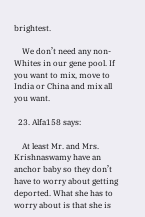brightest.

    We don’t need any non-Whites in our gene pool. If you want to mix, move to India or China and mix all you want.

  23. Alfa158 says:

    At least Mr. and Mrs. Krishnaswamy have an anchor baby so they don’t have to worry about getting deported. What she has to worry about is that she is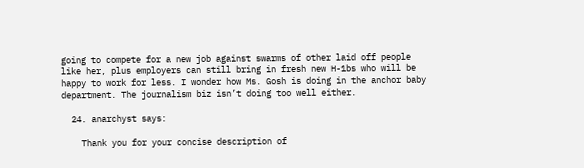going to compete for a new job against swarms of other laid off people like her, plus employers can still bring in fresh new H-1bs who will be happy to work for less. I wonder how Ms. Gosh is doing in the anchor baby department. The journalism biz isn’t doing too well either.

  24. anarchyst says:

    Thank you for your concise description of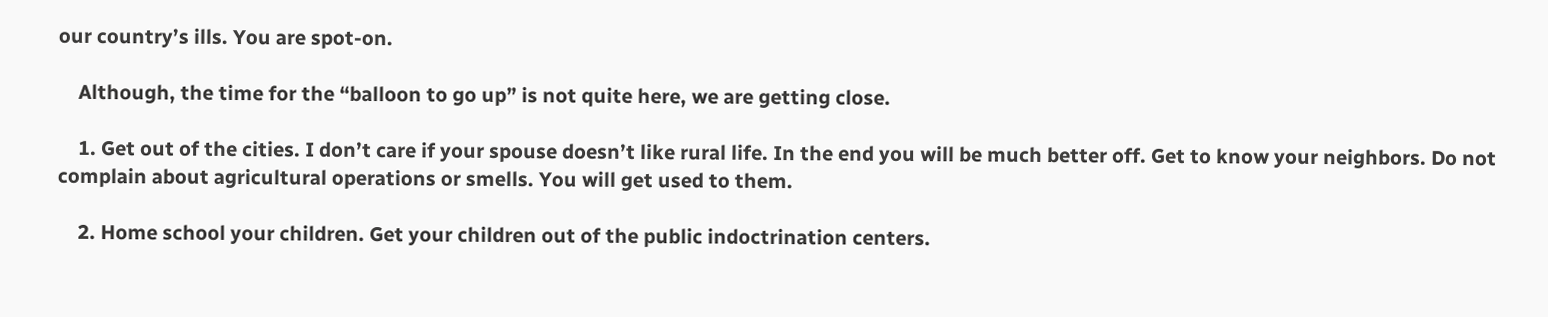our country’s ills. You are spot-on.

    Although, the time for the “balloon to go up” is not quite here, we are getting close.

    1. Get out of the cities. I don’t care if your spouse doesn’t like rural life. In the end you will be much better off. Get to know your neighbors. Do not complain about agricultural operations or smells. You will get used to them.

    2. Home school your children. Get your children out of the public indoctrination centers.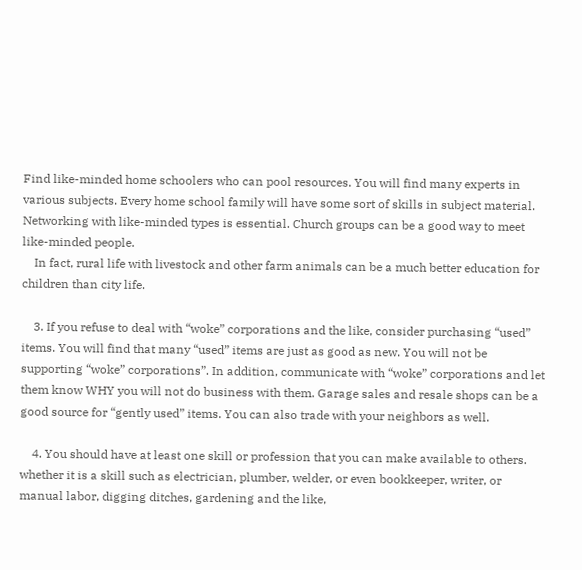Find like-minded home schoolers who can pool resources. You will find many experts in various subjects. Every home school family will have some sort of skills in subject material. Networking with like-minded types is essential. Church groups can be a good way to meet like-minded people.
    In fact, rural life with livestock and other farm animals can be a much better education for children than city life.

    3. If you refuse to deal with “woke” corporations and the like, consider purchasing “used” items. You will find that many “used” items are just as good as new. You will not be supporting “woke” corporations”. In addition, communicate with “woke” corporations and let them know WHY you will not do business with them. Garage sales and resale shops can be a good source for “gently used” items. You can also trade with your neighbors as well.

    4. You should have at least one skill or profession that you can make available to others. whether it is a skill such as electrician, plumber, welder, or even bookkeeper, writer, or manual labor, digging ditches, gardening and the like,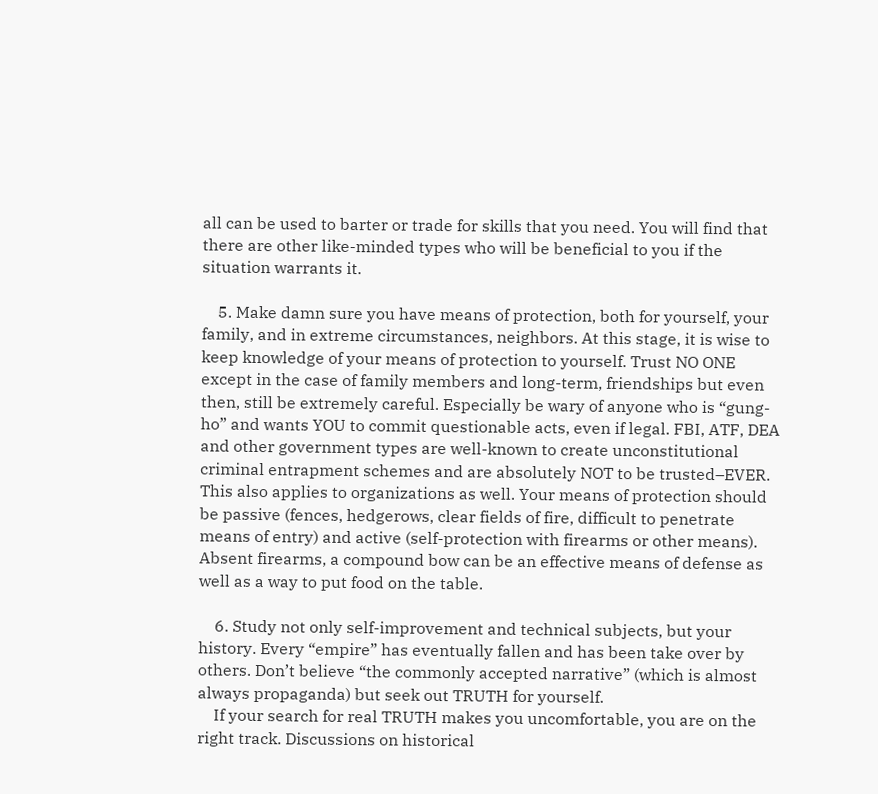all can be used to barter or trade for skills that you need. You will find that there are other like-minded types who will be beneficial to you if the situation warrants it.

    5. Make damn sure you have means of protection, both for yourself, your family, and in extreme circumstances, neighbors. At this stage, it is wise to keep knowledge of your means of protection to yourself. Trust NO ONE except in the case of family members and long-term, friendships but even then, still be extremely careful. Especially be wary of anyone who is “gung-ho” and wants YOU to commit questionable acts, even if legal. FBI, ATF, DEA and other government types are well-known to create unconstitutional criminal entrapment schemes and are absolutely NOT to be trusted–EVER. This also applies to organizations as well. Your means of protection should be passive (fences, hedgerows, clear fields of fire, difficult to penetrate means of entry) and active (self-protection with firearms or other means). Absent firearms, a compound bow can be an effective means of defense as well as a way to put food on the table.

    6. Study not only self-improvement and technical subjects, but your history. Every “empire” has eventually fallen and has been take over by others. Don’t believe “the commonly accepted narrative” (which is almost always propaganda) but seek out TRUTH for yourself.
    If your search for real TRUTH makes you uncomfortable, you are on the right track. Discussions on historical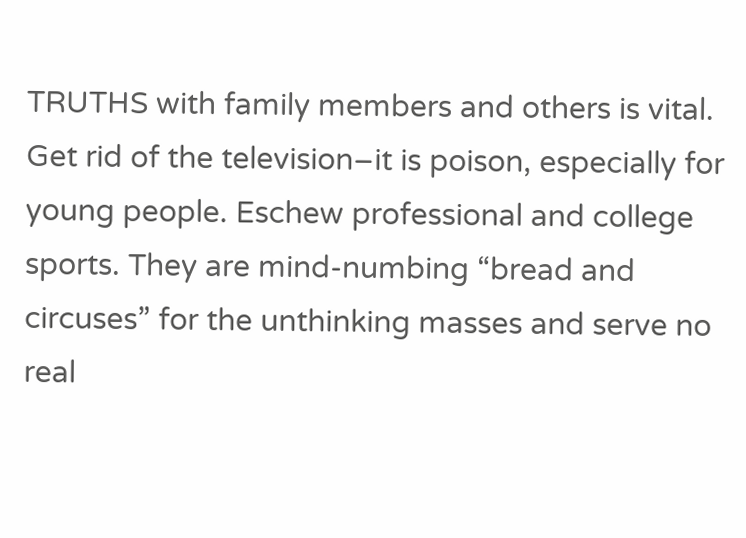TRUTHS with family members and others is vital. Get rid of the television–it is poison, especially for young people. Eschew professional and college sports. They are mind-numbing “bread and circuses” for the unthinking masses and serve no real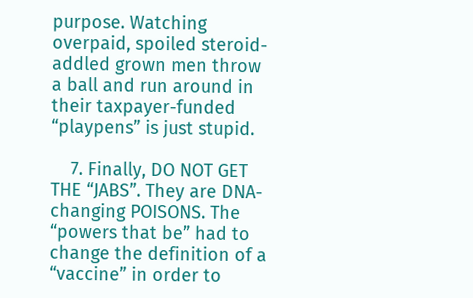purpose. Watching overpaid, spoiled steroid-addled grown men throw a ball and run around in their taxpayer-funded “playpens” is just stupid.

    7. Finally, DO NOT GET THE “JABS”. They are DNA-changing POISONS. The “powers that be” had to change the definition of a “vaccine” in order to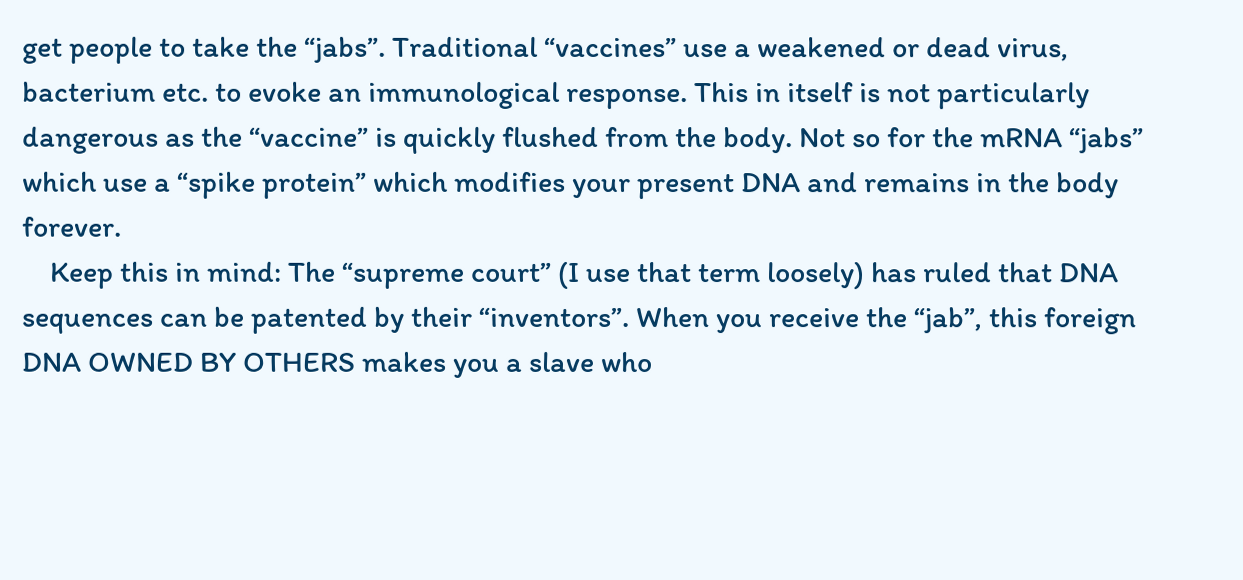get people to take the “jabs”. Traditional “vaccines” use a weakened or dead virus, bacterium etc. to evoke an immunological response. This in itself is not particularly dangerous as the “vaccine” is quickly flushed from the body. Not so for the mRNA “jabs” which use a “spike protein” which modifies your present DNA and remains in the body forever.
    Keep this in mind: The “supreme court” (I use that term loosely) has ruled that DNA sequences can be patented by their “inventors”. When you receive the “jab”, this foreign DNA OWNED BY OTHERS makes you a slave who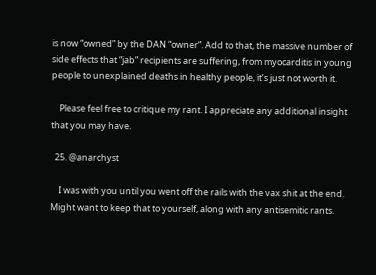is now “owned” by the DAN “owner”. Add to that, the massive number of side effects that “jab” recipients are suffering, from myocarditis in young people to unexplained deaths in healthy people, it’s just not worth it.

    Please feel free to critique my rant. I appreciate any additional insight that you may have.

  25. @anarchyst

    I was with you until you went off the rails with the vax shit at the end. Might want to keep that to yourself, along with any antisemitic rants.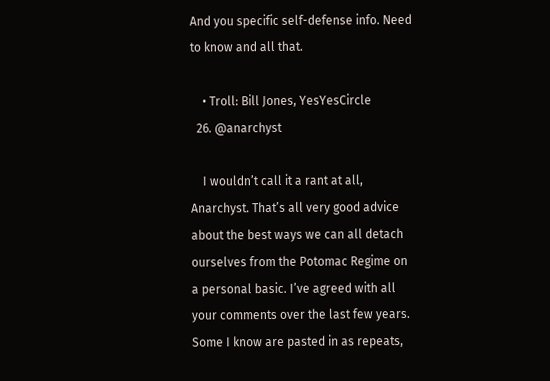And you specific self-defense info. Need to know and all that.

    • Troll: Bill Jones, YesYesCircle
  26. @anarchyst

    I wouldn’t call it a rant at all, Anarchyst. That’s all very good advice about the best ways we can all detach ourselves from the Potomac Regime on a personal basic. I’ve agreed with all your comments over the last few years. Some I know are pasted in as repeats,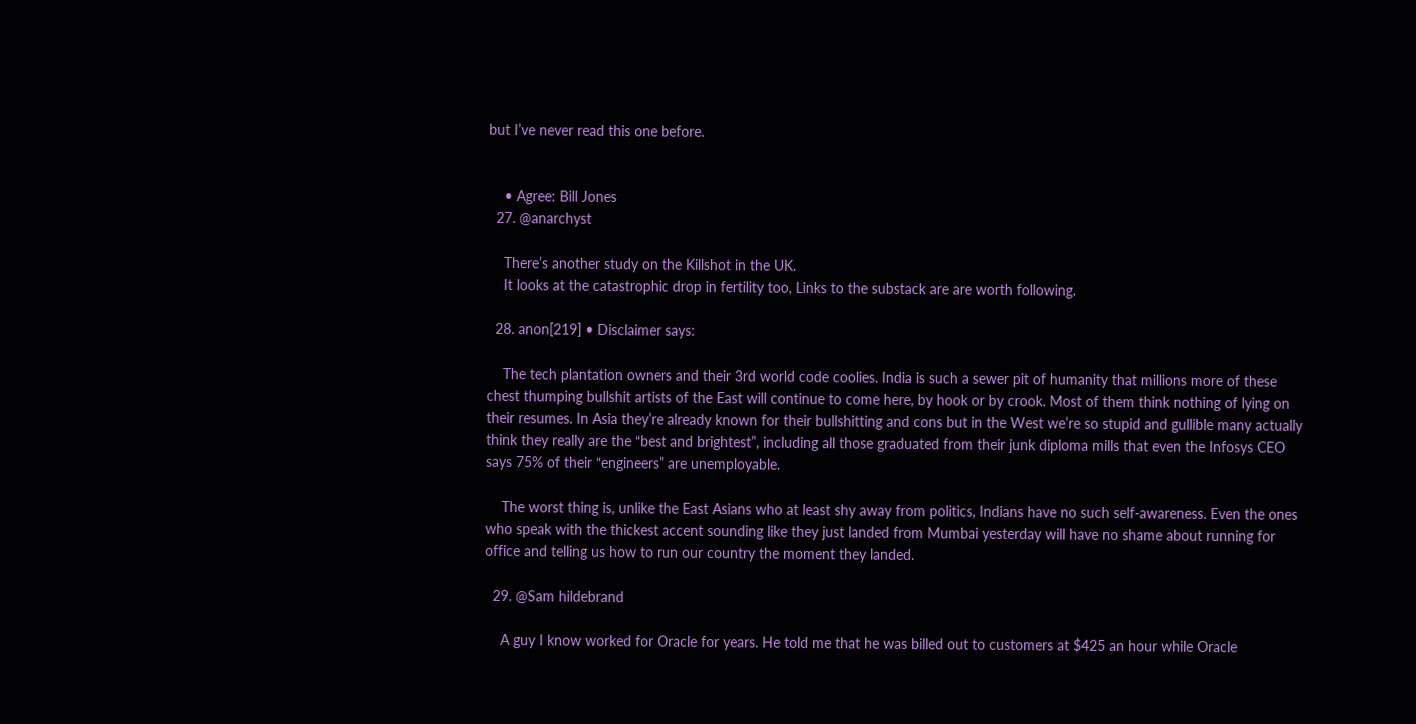but I’ve never read this one before.


    • Agree: Bill Jones
  27. @anarchyst

    There’s another study on the Killshot in the UK.
    It looks at the catastrophic drop in fertility too, Links to the substack are are worth following.

  28. anon[219] • Disclaimer says:

    The tech plantation owners and their 3rd world code coolies. India is such a sewer pit of humanity that millions more of these chest thumping bullshit artists of the East will continue to come here, by hook or by crook. Most of them think nothing of lying on their resumes. In Asia they’re already known for their bullshitting and cons but in the West we’re so stupid and gullible many actually think they really are the “best and brightest”, including all those graduated from their junk diploma mills that even the Infosys CEO says 75% of their “engineers” are unemployable.

    The worst thing is, unlike the East Asians who at least shy away from politics, Indians have no such self-awareness. Even the ones who speak with the thickest accent sounding like they just landed from Mumbai yesterday will have no shame about running for office and telling us how to run our country the moment they landed.

  29. @Sam hildebrand

    A guy I know worked for Oracle for years. He told me that he was billed out to customers at $425 an hour while Oracle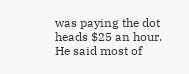was paying the dot heads $25 an hour. He said most of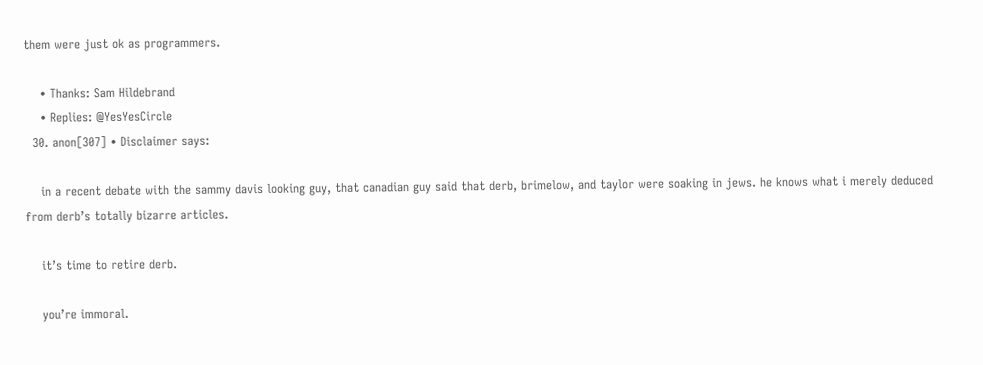them were just ok as programmers.

    • Thanks: Sam Hildebrand
    • Replies: @YesYesCircle
  30. anon[307] • Disclaimer says:

    in a recent debate with the sammy davis looking guy, that canadian guy said that derb, brimelow, and taylor were soaking in jews. he knows what i merely deduced from derb’s totally bizarre articles.

    it’s time to retire derb.

    you’re immoral.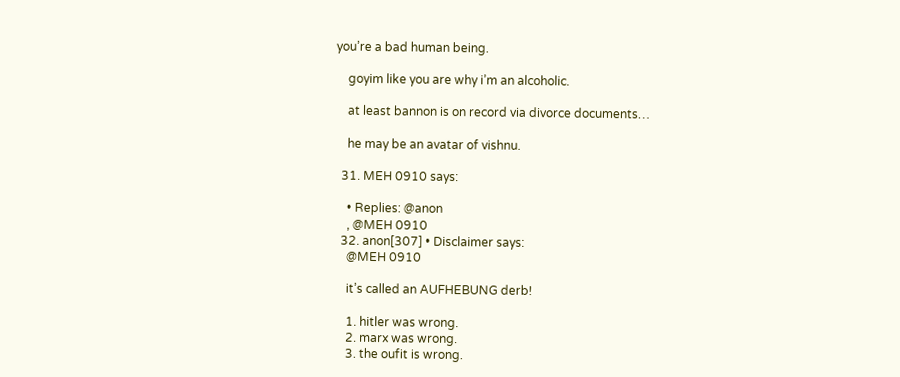you’re a bad human being.

    goyim like you are why i’m an alcoholic.

    at least bannon is on record via divorce documents…

    he may be an avatar of vishnu.

  31. MEH 0910 says:

    • Replies: @anon
    , @MEH 0910
  32. anon[307] • Disclaimer says:
    @MEH 0910

    it’s called an AUFHEBUNG derb!

    1. hitler was wrong.
    2. marx was wrong.
    3. the oufit is wrong.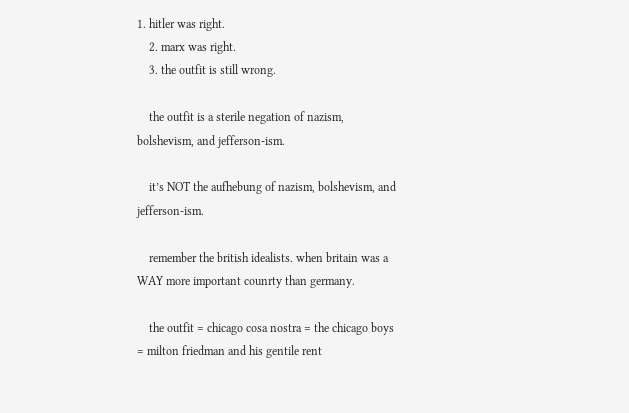1. hitler was right.
    2. marx was right.
    3. the outfit is still wrong.

    the outfit is a sterile negation of nazism, bolshevism, and jefferson-ism.

    it’s NOT the aufhebung of nazism, bolshevism, and jefferson-ism.

    remember the british idealists. when britain was a WAY more important counrty than germany.

    the outfit = chicago cosa nostra = the chicago boys = milton friedman and his gentile rent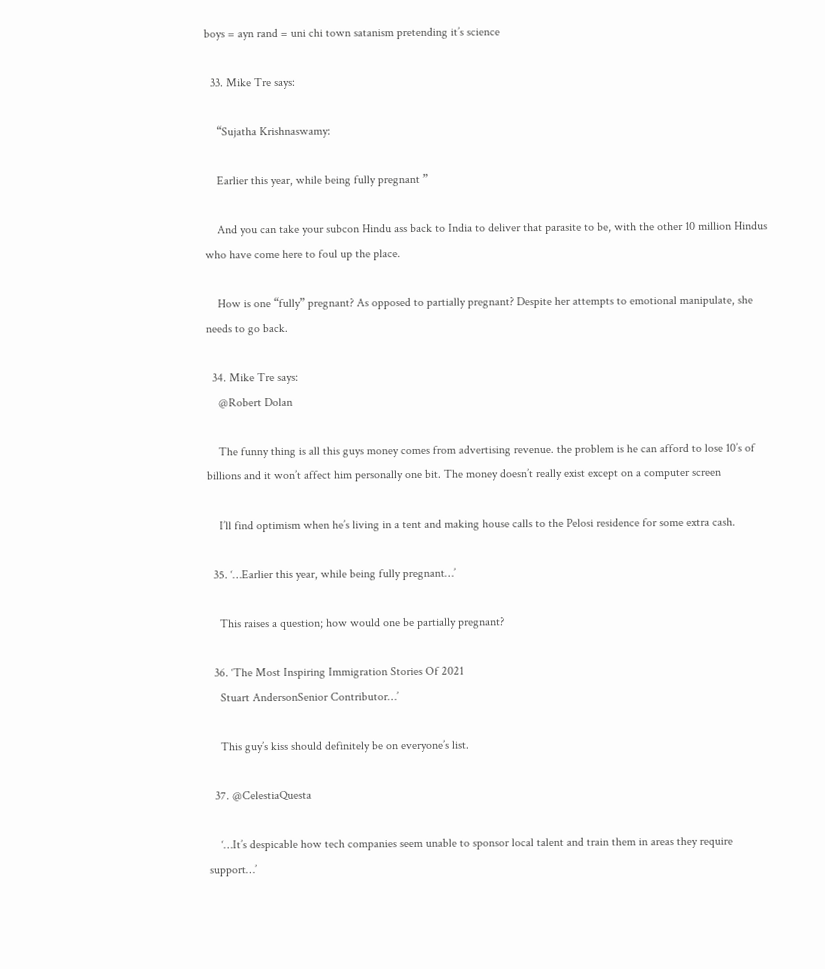boys = ayn rand = uni chi town satanism pretending it’s science

  33. Mike Tre says:

    “Sujatha Krishnaswamy:

    Earlier this year, while being fully pregnant ”

    And you can take your subcon Hindu ass back to India to deliver that parasite to be, with the other 10 million Hindus who have come here to foul up the place.

    How is one “fully” pregnant? As opposed to partially pregnant? Despite her attempts to emotional manipulate, she needs to go back.

  34. Mike Tre says:
    @Robert Dolan

    The funny thing is all this guys money comes from advertising revenue. the problem is he can afford to lose 10’s of billions and it won’t affect him personally one bit. The money doesn’t really exist except on a computer screen

    I’ll find optimism when he’s living in a tent and making house calls to the Pelosi residence for some extra cash.

  35. ‘…Earlier this year, while being fully pregnant…’

    This raises a question; how would one be partially pregnant?

  36. ‘The Most Inspiring Immigration Stories Of 2021
    Stuart AndersonSenior Contributor…’

    This guy’s kiss should definitely be on everyone’s list.

  37. @CelestiaQuesta

    ‘…It’s despicable how tech companies seem unable to sponsor local talent and train them in areas they require support…’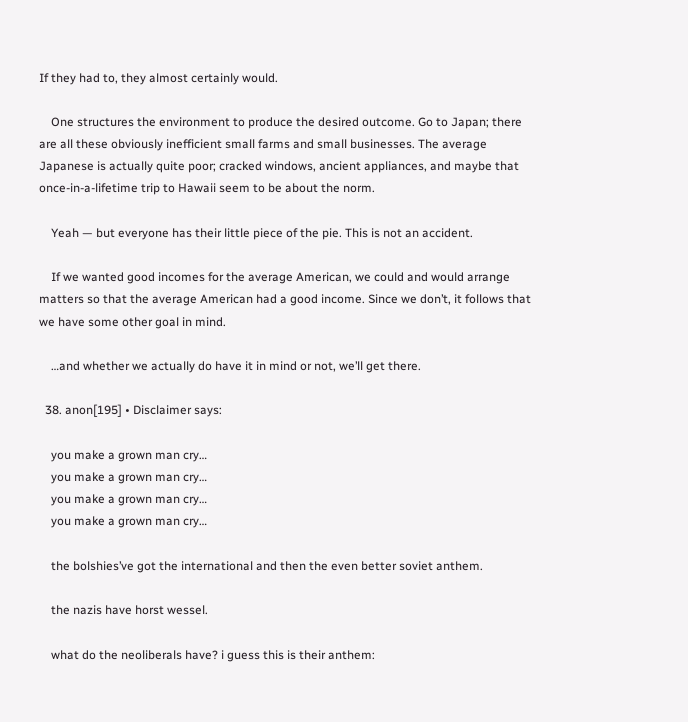If they had to, they almost certainly would.

    One structures the environment to produce the desired outcome. Go to Japan; there are all these obviously inefficient small farms and small businesses. The average Japanese is actually quite poor; cracked windows, ancient appliances, and maybe that once-in-a-lifetime trip to Hawaii seem to be about the norm.

    Yeah — but everyone has their little piece of the pie. This is not an accident.

    If we wanted good incomes for the average American, we could and would arrange matters so that the average American had a good income. Since we don’t, it follows that we have some other goal in mind.

    …and whether we actually do have it in mind or not, we’ll get there.

  38. anon[195] • Disclaimer says:

    you make a grown man cry…
    you make a grown man cry…
    you make a grown man cry…
    you make a grown man cry…

    the bolshies’ve got the international and then the even better soviet anthem.

    the nazis have horst wessel.

    what do the neoliberals have? i guess this is their anthem: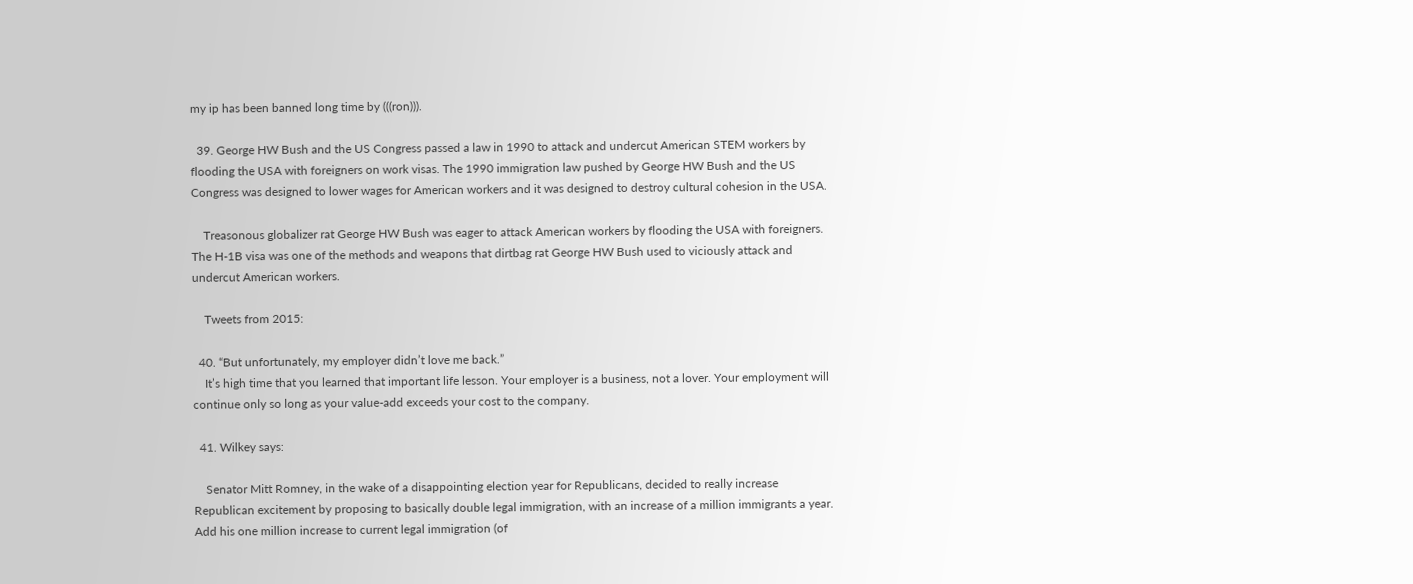my ip has been banned long time by (((ron))).

  39. George HW Bush and the US Congress passed a law in 1990 to attack and undercut American STEM workers by flooding the USA with foreigners on work visas. The 1990 immigration law pushed by George HW Bush and the US Congress was designed to lower wages for American workers and it was designed to destroy cultural cohesion in the USA.

    Treasonous globalizer rat George HW Bush was eager to attack American workers by flooding the USA with foreigners. The H-1B visa was one of the methods and weapons that dirtbag rat George HW Bush used to viciously attack and undercut American workers.

    Tweets from 2015:

  40. “But unfortunately, my employer didn’t love me back.”
    It’s high time that you learned that important life lesson. Your employer is a business, not a lover. Your employment will continue only so long as your value-add exceeds your cost to the company.

  41. Wilkey says:

    Senator Mitt Romney, in the wake of a disappointing election year for Republicans, decided to really increase Republican excitement by proposing to basically double legal immigration, with an increase of a million immigrants a year. Add his one million increase to current legal immigration (of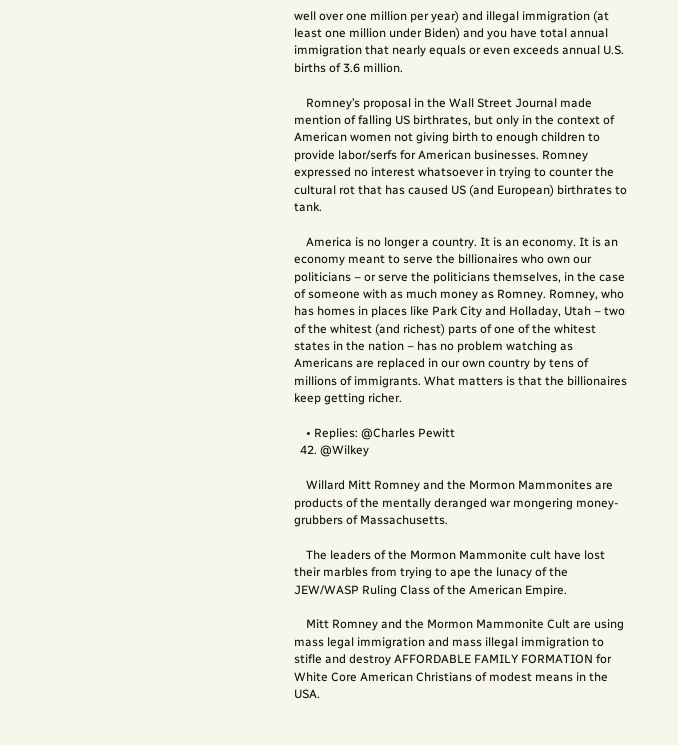well over one million per year) and illegal immigration (at least one million under Biden) and you have total annual immigration that nearly equals or even exceeds annual U.S. births of 3.6 million.

    Romney’s proposal in the Wall Street Journal made mention of falling US birthrates, but only in the context of American women not giving birth to enough children to provide labor/serfs for American businesses. Romney expressed no interest whatsoever in trying to counter the cultural rot that has caused US (and European) birthrates to tank.

    America is no longer a country. It is an economy. It is an economy meant to serve the billionaires who own our politicians – or serve the politicians themselves, in the case of someone with as much money as Romney. Romney, who has homes in places like Park City and Holladay, Utah – two of the whitest (and richest) parts of one of the whitest states in the nation – has no problem watching as Americans are replaced in our own country by tens of millions of immigrants. What matters is that the billionaires keep getting richer.

    • Replies: @Charles Pewitt
  42. @Wilkey

    Willard Mitt Romney and the Mormon Mammonites are products of the mentally deranged war mongering money-grubbers of Massachusetts.

    The leaders of the Mormon Mammonite cult have lost their marbles from trying to ape the lunacy of the JEW/WASP Ruling Class of the American Empire.

    Mitt Romney and the Mormon Mammonite Cult are using mass legal immigration and mass illegal immigration to stifle and destroy AFFORDABLE FAMILY FORMATION for White Core American Christians of modest means in the USA.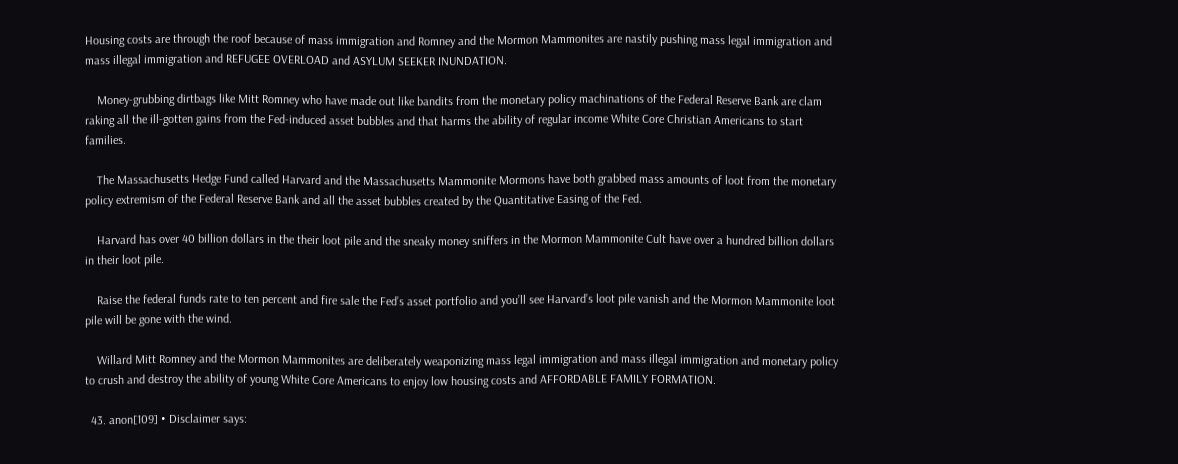Housing costs are through the roof because of mass immigration and Romney and the Mormon Mammonites are nastily pushing mass legal immigration and mass illegal immigration and REFUGEE OVERLOAD and ASYLUM SEEKER INUNDATION.

    Money-grubbing dirtbags like Mitt Romney who have made out like bandits from the monetary policy machinations of the Federal Reserve Bank are clam raking all the ill-gotten gains from the Fed-induced asset bubbles and that harms the ability of regular income White Core Christian Americans to start families.

    The Massachusetts Hedge Fund called Harvard and the Massachusetts Mammonite Mormons have both grabbed mass amounts of loot from the monetary policy extremism of the Federal Reserve Bank and all the asset bubbles created by the Quantitative Easing of the Fed.

    Harvard has over 40 billion dollars in the their loot pile and the sneaky money sniffers in the Mormon Mammonite Cult have over a hundred billion dollars in their loot pile.

    Raise the federal funds rate to ten percent and fire sale the Fed’s asset portfolio and you’ll see Harvard’s loot pile vanish and the Mormon Mammonite loot pile will be gone with the wind.

    Willard Mitt Romney and the Mormon Mammonites are deliberately weaponizing mass legal immigration and mass illegal immigration and monetary policy to crush and destroy the ability of young White Core Americans to enjoy low housing costs and AFFORDABLE FAMILY FORMATION.

  43. anon[109] • Disclaimer says: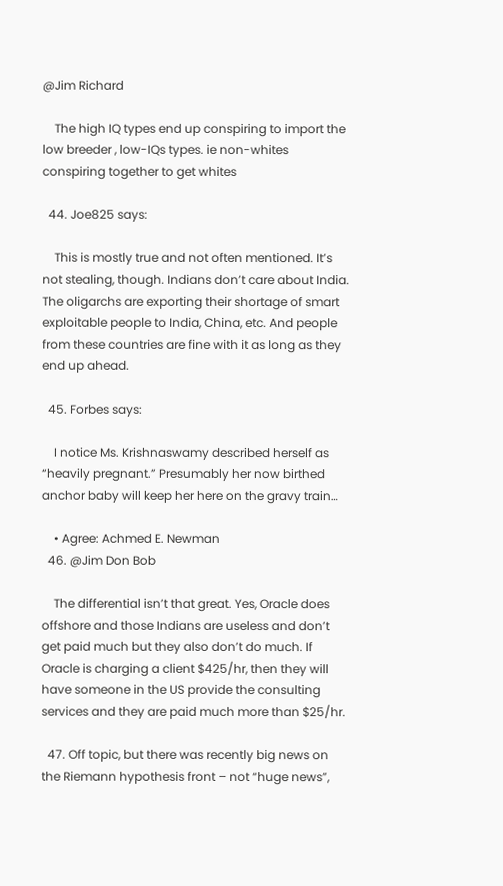@Jim Richard

    The high IQ types end up conspiring to import the low breeder , low-IQs types. ie non-whites conspiring together to get whites

  44. Joe825 says:

    This is mostly true and not often mentioned. It’s not stealing, though. Indians don’t care about India. The oligarchs are exporting their shortage of smart exploitable people to India, China, etc. And people from these countries are fine with it as long as they end up ahead.

  45. Forbes says:

    I notice Ms. Krishnaswamy described herself as “heavily pregnant.” Presumably her now birthed anchor baby will keep her here on the gravy train…

    • Agree: Achmed E. Newman
  46. @Jim Don Bob

    The differential isn’t that great. Yes, Oracle does offshore and those Indians are useless and don’t get paid much but they also don’t do much. If Oracle is charging a client $425/hr, then they will have someone in the US provide the consulting services and they are paid much more than $25/hr.

  47. Off topic, but there was recently big news on the Riemann hypothesis front – not “huge news”,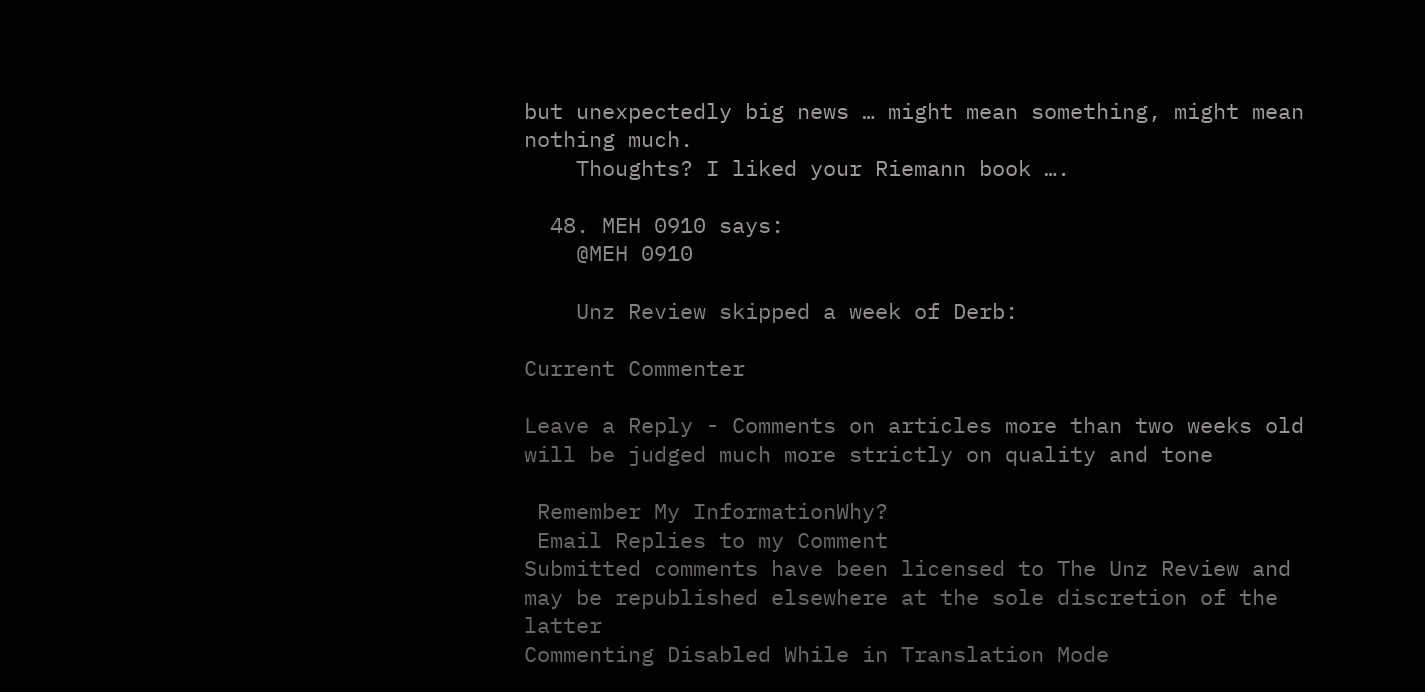but unexpectedly big news … might mean something, might mean nothing much.
    Thoughts? I liked your Riemann book ….

  48. MEH 0910 says:
    @MEH 0910

    Unz Review skipped a week of Derb:

Current Commenter

Leave a Reply - Comments on articles more than two weeks old will be judged much more strictly on quality and tone

 Remember My InformationWhy?
 Email Replies to my Comment
Submitted comments have been licensed to The Unz Review and may be republished elsewhere at the sole discretion of the latter
Commenting Disabled While in Translation Mode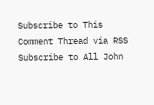Subscribe to This Comment Thread via RSS Subscribe to All John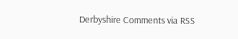Derbyshire Comments via RSS